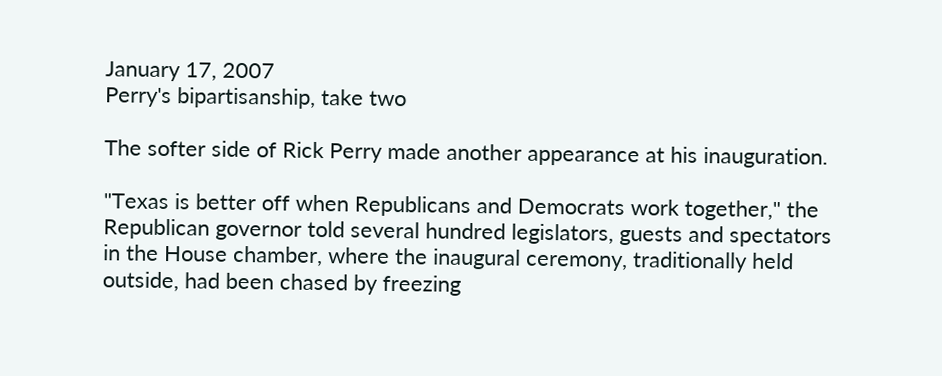January 17, 2007
Perry's bipartisanship, take two

The softer side of Rick Perry made another appearance at his inauguration.

"Texas is better off when Republicans and Democrats work together," the Republican governor told several hundred legislators, guests and spectators in the House chamber, where the inaugural ceremony, traditionally held outside, had been chased by freezing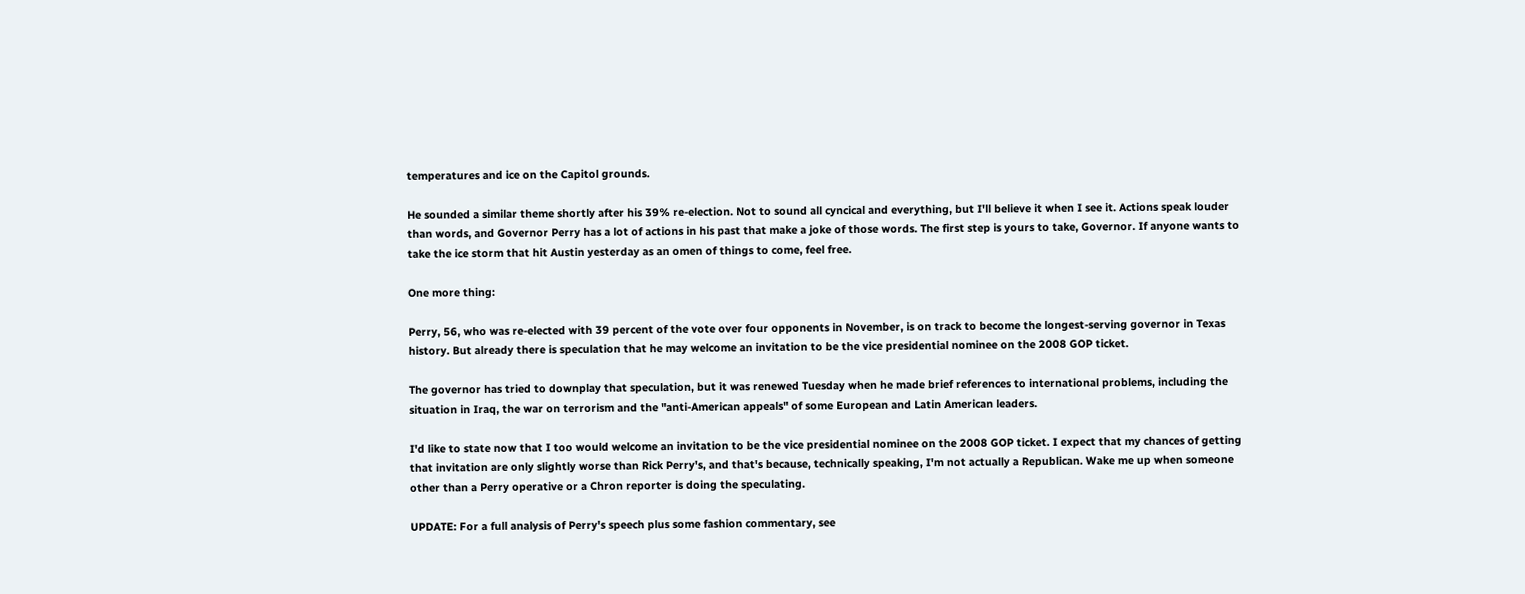temperatures and ice on the Capitol grounds.

He sounded a similar theme shortly after his 39% re-election. Not to sound all cyncical and everything, but I'll believe it when I see it. Actions speak louder than words, and Governor Perry has a lot of actions in his past that make a joke of those words. The first step is yours to take, Governor. If anyone wants to take the ice storm that hit Austin yesterday as an omen of things to come, feel free.

One more thing:

Perry, 56, who was re-elected with 39 percent of the vote over four opponents in November, is on track to become the longest-serving governor in Texas history. But already there is speculation that he may welcome an invitation to be the vice presidential nominee on the 2008 GOP ticket.

The governor has tried to downplay that speculation, but it was renewed Tuesday when he made brief references to international problems, including the situation in Iraq, the war on terrorism and the "anti-American appeals" of some European and Latin American leaders.

I'd like to state now that I too would welcome an invitation to be the vice presidential nominee on the 2008 GOP ticket. I expect that my chances of getting that invitation are only slightly worse than Rick Perry's, and that's because, technically speaking, I'm not actually a Republican. Wake me up when someone other than a Perry operative or a Chron reporter is doing the speculating.

UPDATE: For a full analysis of Perry's speech plus some fashion commentary, see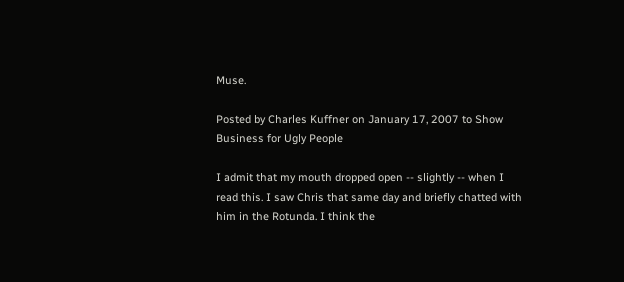Muse.

Posted by Charles Kuffner on January 17, 2007 to Show Business for Ugly People

I admit that my mouth dropped open -- slightly -- when I read this. I saw Chris that same day and briefly chatted with him in the Rotunda. I think the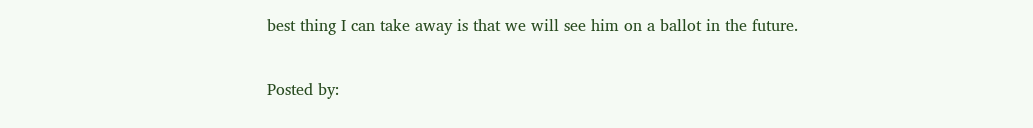best thing I can take away is that we will see him on a ballot in the future.

Posted by: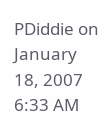PDiddie on January 18, 2007 6:33 AM